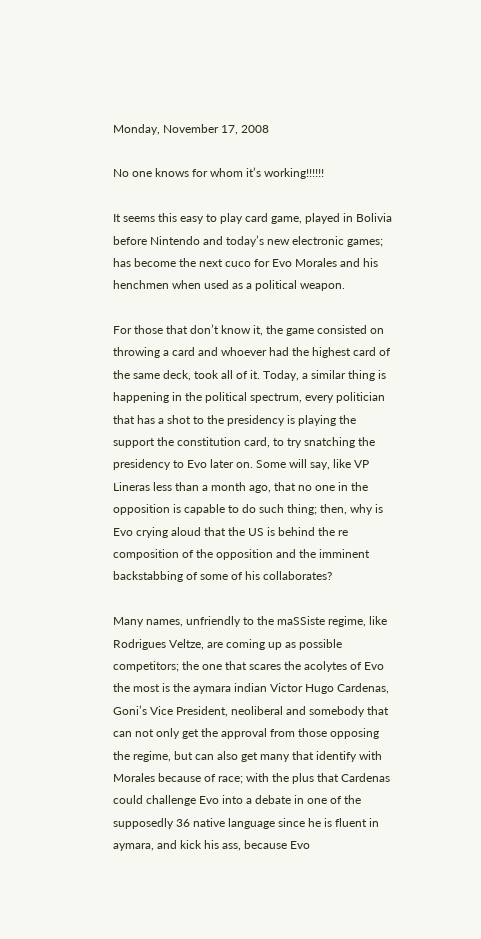Monday, November 17, 2008

No one knows for whom it’s working!!!!!!

It seems this easy to play card game, played in Bolivia before Nintendo and today’s new electronic games; has become the next cuco for Evo Morales and his henchmen when used as a political weapon.

For those that don’t know it, the game consisted on throwing a card and whoever had the highest card of the same deck, took all of it. Today, a similar thing is happening in the political spectrum, every politician that has a shot to the presidency is playing the support the constitution card, to try snatching the presidency to Evo later on. Some will say, like VP Lineras less than a month ago, that no one in the opposition is capable to do such thing; then, why is Evo crying aloud that the US is behind the re composition of the opposition and the imminent backstabbing of some of his collaborates?

Many names, unfriendly to the maSSiste regime, like Rodrigues Veltze, are coming up as possible competitors; the one that scares the acolytes of Evo the most is the aymara indian Victor Hugo Cardenas, Goni’s Vice President, neoliberal and somebody that can not only get the approval from those opposing the regime, but can also get many that identify with Morales because of race; with the plus that Cardenas could challenge Evo into a debate in one of the supposedly 36 native language since he is fluent in aymara, and kick his ass, because Evo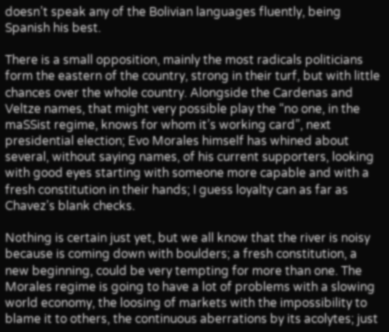doesn’t speak any of the Bolivian languages fluently, being Spanish his best.

There is a small opposition, mainly the most radicals politicians form the eastern of the country, strong in their turf, but with little chances over the whole country. Alongside the Cardenas and Veltze names, that might very possible play the “no one, in the maSSist regime, knows for whom it’s working card”, next presidential election; Evo Morales himself has whined about several, without saying names, of his current supporters, looking with good eyes starting with someone more capable and with a fresh constitution in their hands; I guess loyalty can as far as Chavez’s blank checks.

Nothing is certain just yet, but we all know that the river is noisy because is coming down with boulders; a fresh constitution, a new beginning, could be very tempting for more than one. The Morales regime is going to have a lot of problems with a slowing world economy, the loosing of markets with the impossibility to blame it to others, the continuous aberrations by its acolytes; just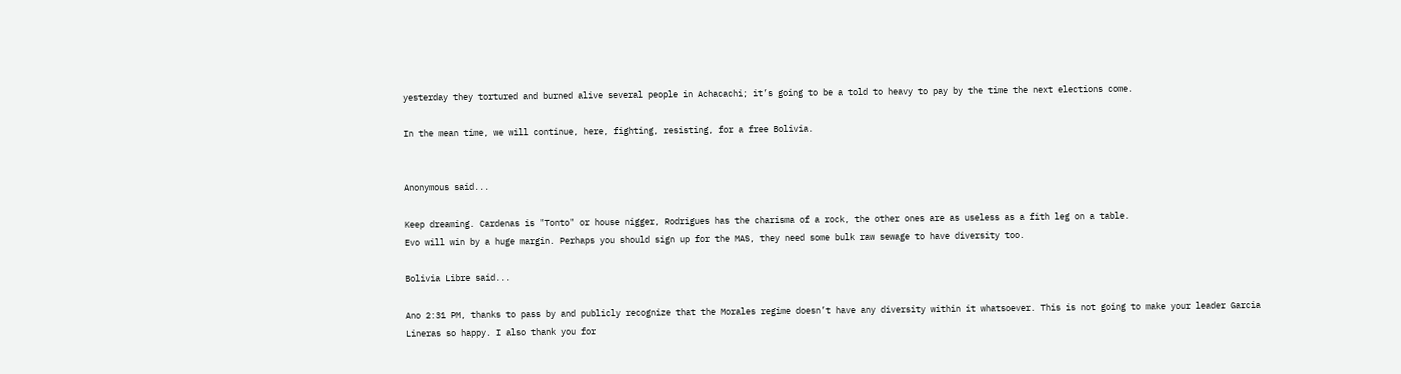yesterday they tortured and burned alive several people in Achacachi; it’s going to be a told to heavy to pay by the time the next elections come.

In the mean time, we will continue, here, fighting, resisting, for a free Bolivia.


Anonymous said...

Keep dreaming. Cardenas is "Tonto" or house nigger, Rodrigues has the charisma of a rock, the other ones are as useless as a fith leg on a table.
Evo will win by a huge margin. Perhaps you should sign up for the MAS, they need some bulk raw sewage to have diversity too.

Bolivia Libre said...

Ano 2:31 PM, thanks to pass by and publicly recognize that the Morales regime doesn’t have any diversity within it whatsoever. This is not going to make your leader Garcia Lineras so happy. I also thank you for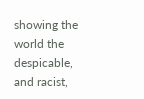showing the world the despicable, and racist,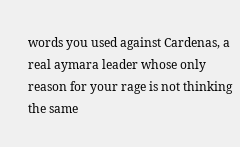words you used against Cardenas, a real aymara leader whose only reason for your rage is not thinking the same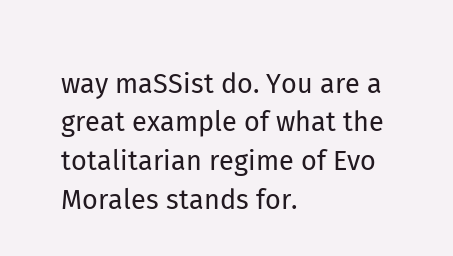way maSSist do. You are a great example of what the totalitarian regime of Evo Morales stands for.